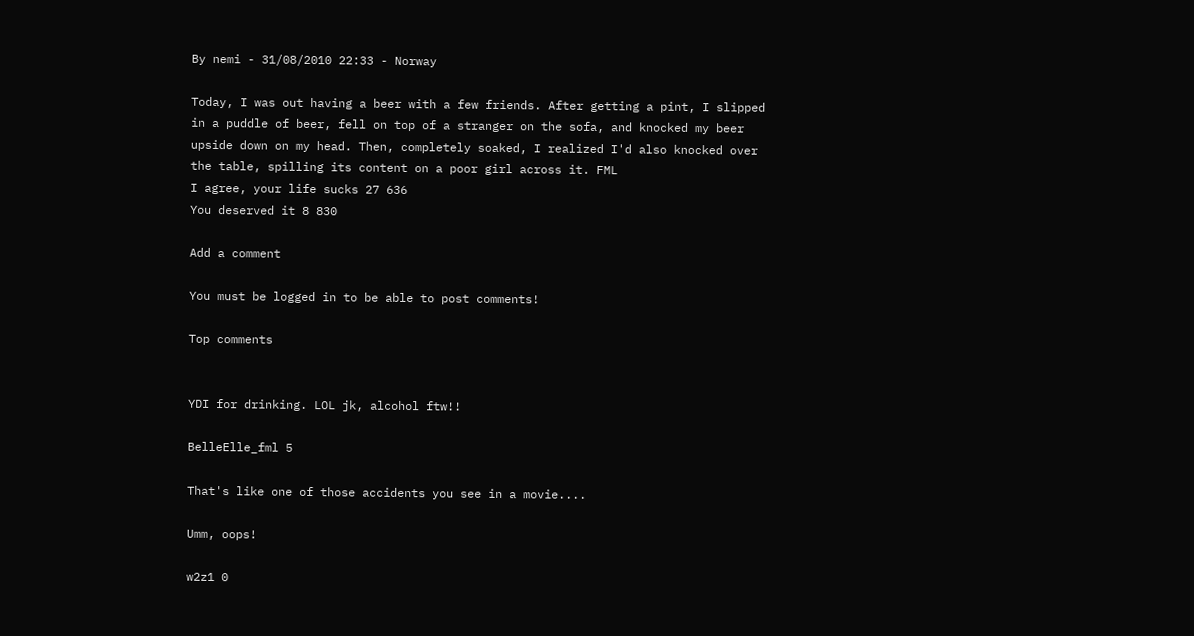By nemi - 31/08/2010 22:33 - Norway

Today, I was out having a beer with a few friends. After getting a pint, I slipped in a puddle of beer, fell on top of a stranger on the sofa, and knocked my beer upside down on my head. Then, completely soaked, I realized I'd also knocked over the table, spilling its content on a poor girl across it. FML
I agree, your life sucks 27 636
You deserved it 8 830

Add a comment

You must be logged in to be able to post comments!

Top comments


YDI for drinking. LOL jk, alcohol ftw!!

BelleElle_fml 5

That's like one of those accidents you see in a movie....

Umm, oops!

w2z1 0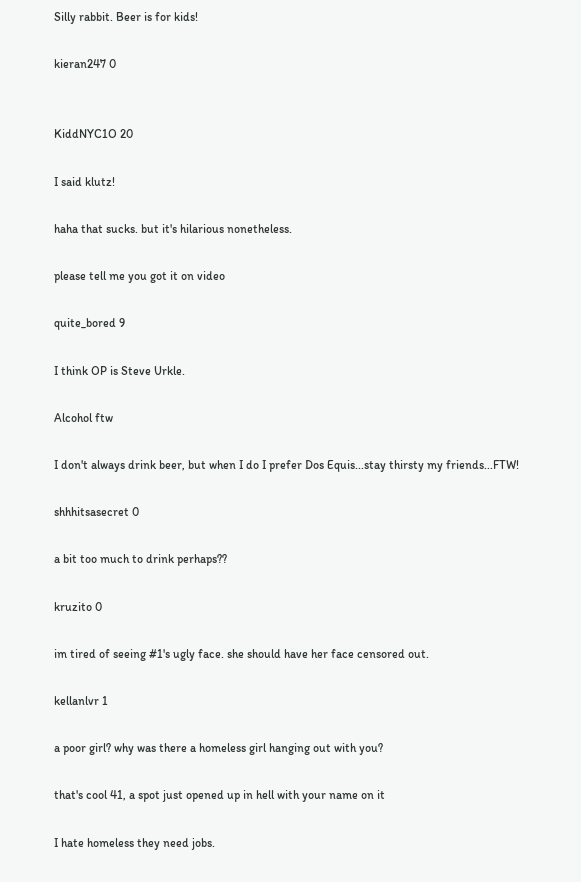Silly rabbit. Beer is for kids!

kieran247 0


KiddNYC1O 20

I said klutz!

haha that sucks. but it's hilarious nonetheless.

please tell me you got it on video

quite_bored 9

I think OP is Steve Urkle.

Alcohol ftw

I don't always drink beer, but when I do I prefer Dos Equis...stay thirsty my friends...FTW!

shhhitsasecret 0

a bit too much to drink perhaps??

kruzito 0

im tired of seeing #1's ugly face. she should have her face censored out.

kellanlvr 1

a poor girl? why was there a homeless girl hanging out with you?

that's cool 41, a spot just opened up in hell with your name on it

I hate homeless they need jobs.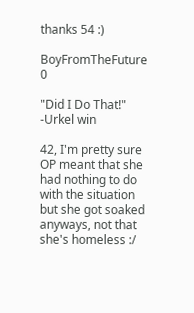thanks 54 :)

BoyFromTheFuture 0

"Did I Do That!" -Urkel win

42, I'm pretty sure OP meant that she had nothing to do with the situation but she got soaked anyways, not that she's homeless :/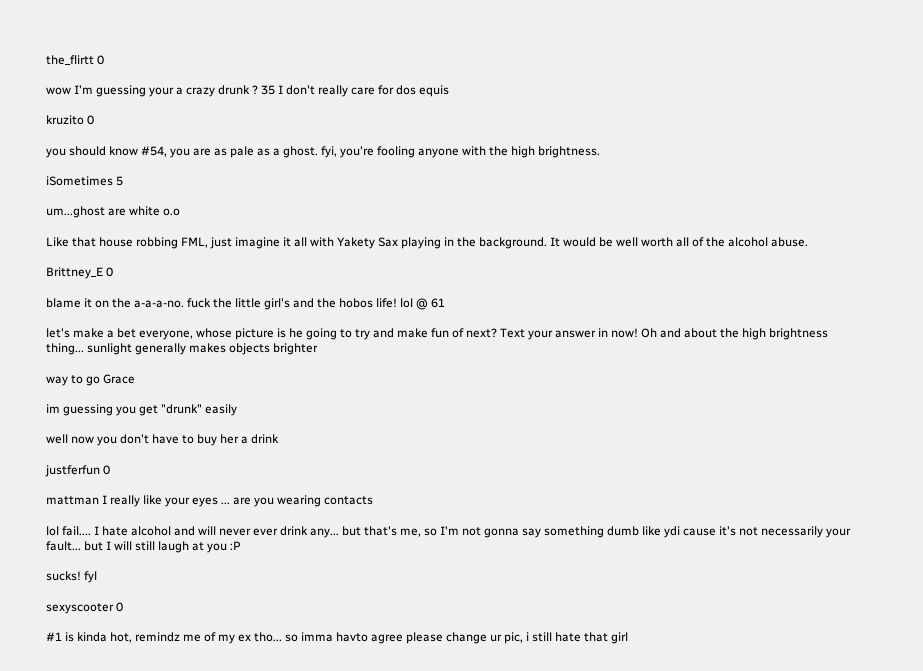the_flirtt 0

wow I'm guessing your a crazy drunk ? 35 I don't really care for dos equis

kruzito 0

you should know #54, you are as pale as a ghost. fyi, you're fooling anyone with the high brightness.

iSometimes 5

um...ghost are white o.o

Like that house robbing FML, just imagine it all with Yakety Sax playing in the background. It would be well worth all of the alcohol abuse.

Brittney_E 0

blame it on the a-a-a-no. fuck the little girl's and the hobos life! lol @ 61

let's make a bet everyone, whose picture is he going to try and make fun of next? Text your answer in now! Oh and about the high brightness thing... sunlight generally makes objects brighter

way to go Grace

im guessing you get "drunk" easily

well now you don't have to buy her a drink

justferfun 0

mattman I really like your eyes ... are you wearing contacts

lol fail.... I hate alcohol and will never ever drink any... but that's me, so I'm not gonna say something dumb like ydi cause it's not necessarily your fault... but I will still laugh at you :P

sucks! fyl

sexyscooter 0

#1 is kinda hot, remindz me of my ex tho... so imma havto agree please change ur pic, i still hate that girl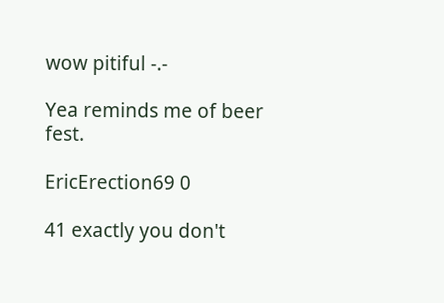wow pitiful -.-

Yea reminds me of beer fest.

EricErection69 0

41 exactly you don't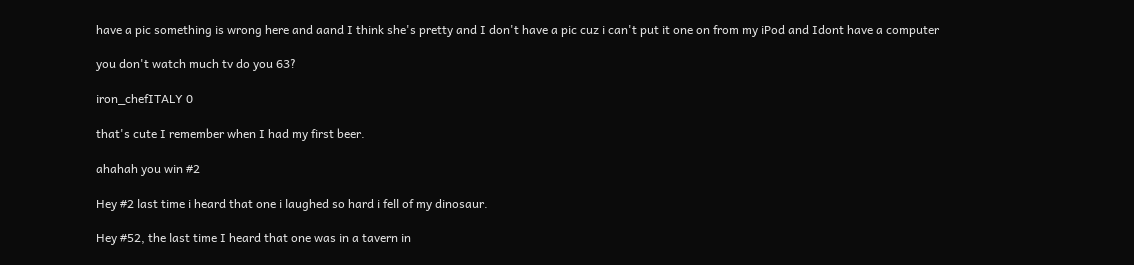have a pic something is wrong here and aand I think she's pretty and I don't have a pic cuz i can't put it one on from my iPod and Idont have a computer

you don't watch much tv do you 63?

iron_chefITALY 0

that's cute I remember when I had my first beer.

ahahah you win #2

Hey #2 last time i heard that one i laughed so hard i fell of my dinosaur.

Hey #52, the last time I heard that one was in a tavern in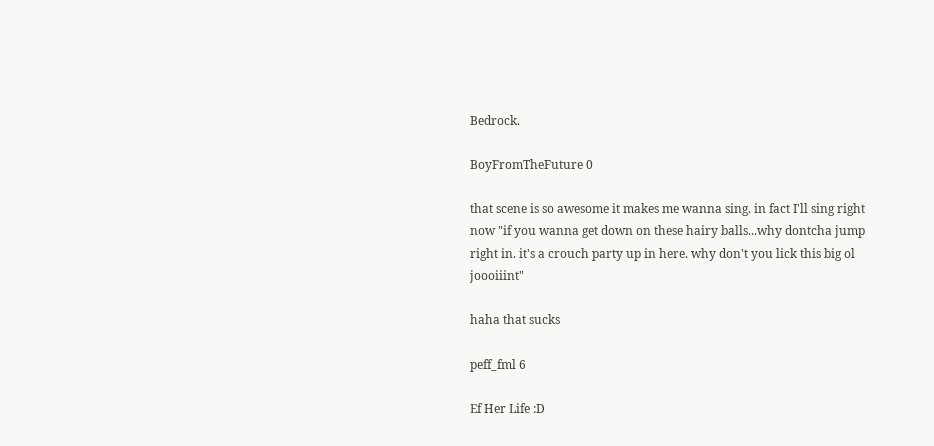Bedrock.

BoyFromTheFuture 0

that scene is so awesome it makes me wanna sing. in fact I'll sing right now "if you wanna get down on these hairy balls...why dontcha jump right in. it's a crouch party up in here. why don't you lick this big ol joooiiint"

haha that sucks

peff_fml 6

Ef Her Life :D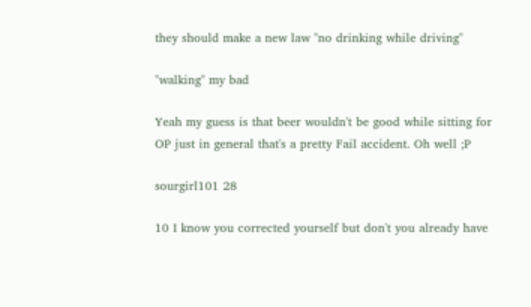they should make a new law "no drinking while driving"

"walking" my bad

Yeah my guess is that beer wouldn't be good while sitting for OP just in general that's a pretty Fail accident. Oh well ;P

sourgirl101 28

10 I know you corrected yourself but don't you already have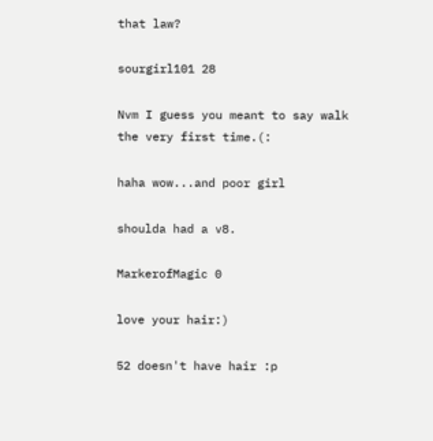that law?

sourgirl101 28

Nvm I guess you meant to say walk the very first time.(:

haha wow...and poor girl

shoulda had a v8.

MarkerofMagic 0

love your hair:)

52 doesn't have hair :p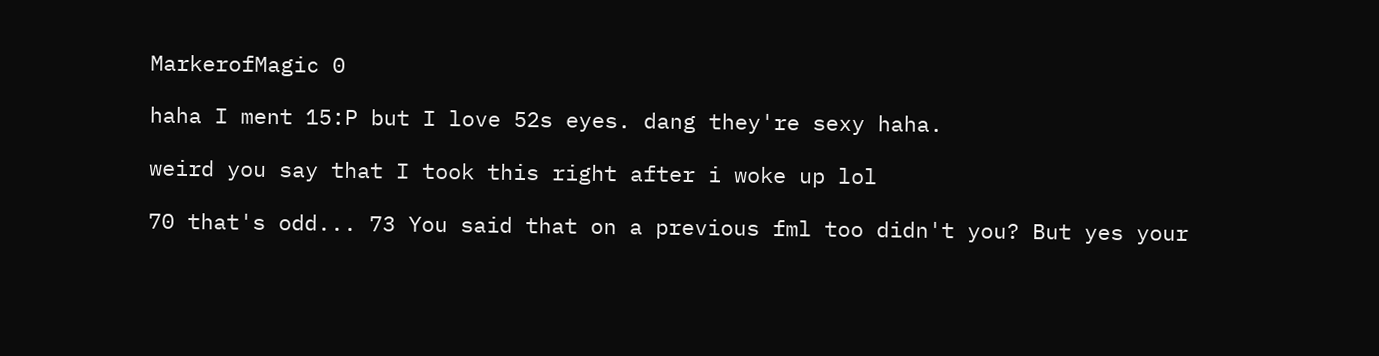MarkerofMagic 0

haha I ment 15:P but I love 52s eyes. dang they're sexy haha.

weird you say that I took this right after i woke up lol

70 that's odd... 73 You said that on a previous fml too didn't you? But yes your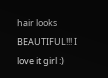hair looks BEAUTIFUL!!! I love it girl :)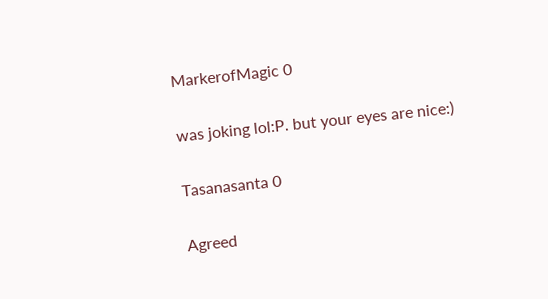MarkerofMagic 0

was joking lol:P. but your eyes are nice:)

Tasanasanta 0

Agreed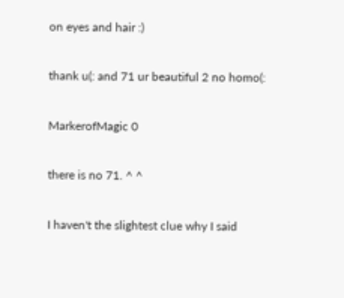on eyes and hair :)

thank u(: and 71 ur beautiful 2 no homo(:

MarkerofMagic 0

there is no 71. ^ ^

I haven't the slightest clue why I said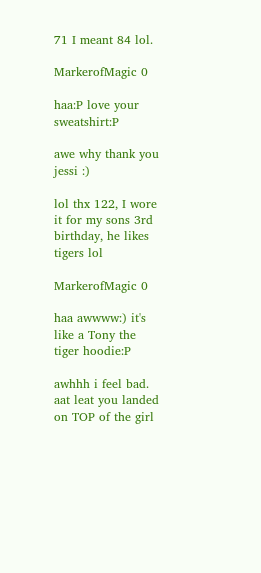71 I meant 84 lol.

MarkerofMagic 0

haa:P love your sweatshirt:P

awe why thank you jessi :)

lol thx 122, I wore it for my sons 3rd birthday, he likes tigers lol

MarkerofMagic 0

haa awwww:) it's like a Tony the tiger hoodie:P

awhhh i feel bad. aat leat you landed on TOP of the girl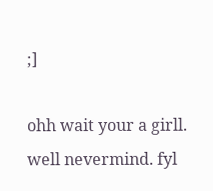;]

ohh wait your a girll. well nevermind. fyl